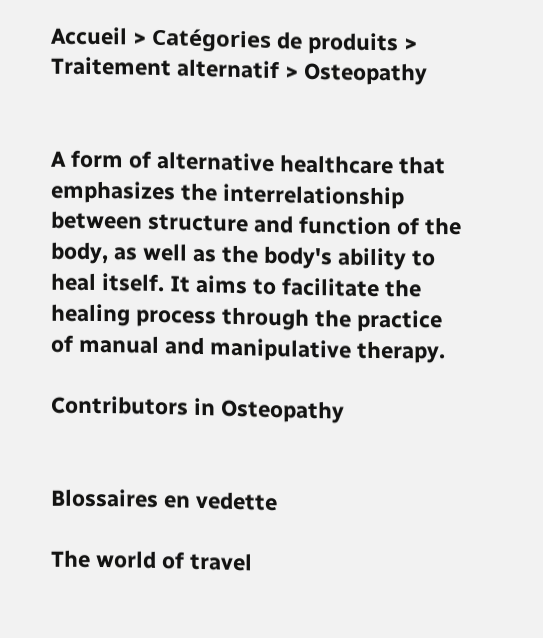Accueil > Catégories de produits > Traitement alternatif > Osteopathy


A form of alternative healthcare that emphasizes the interrelationship between structure and function of the body, as well as the body's ability to heal itself. It aims to facilitate the healing process through the practice of manual and manipulative therapy.

Contributors in Osteopathy


Blossaires en vedette

The world of travel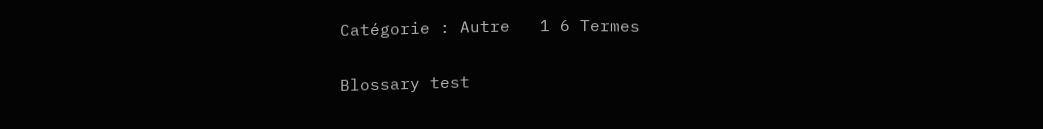Catégorie : Autre   1 6 Termes

Blossary test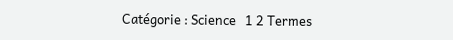Catégorie : Science   1 2 Termes